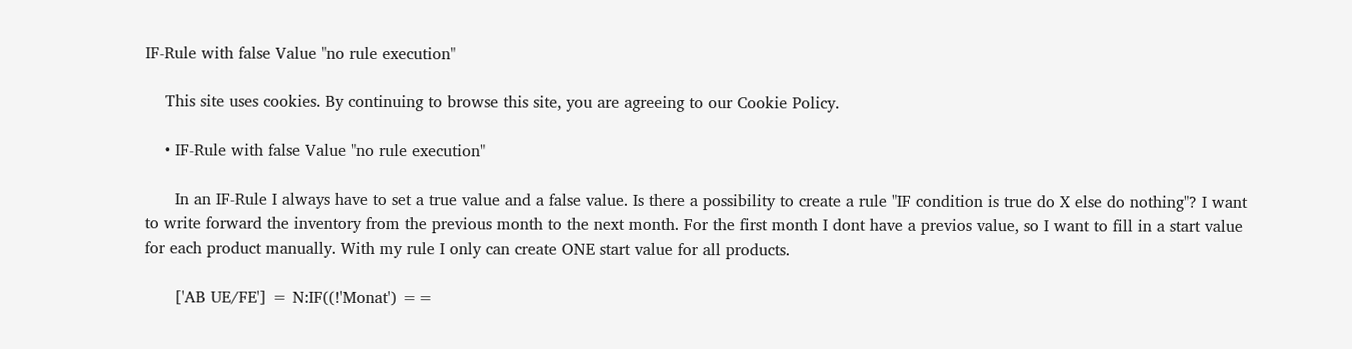IF-Rule with false Value "no rule execution"

    This site uses cookies. By continuing to browse this site, you are agreeing to our Cookie Policy.

    • IF-Rule with false Value "no rule execution"

      In an IF-Rule I always have to set a true value and a false value. Is there a possibility to create a rule "IF condition is true do X else do nothing"? I want to write forward the inventory from the previous month to the next month. For the first month I dont have a previos value, so I want to fill in a start value for each product manually. With my rule I only can create ONE start value for all products.

      ['AB UE/FE'] = N:IF((!'Monat') ==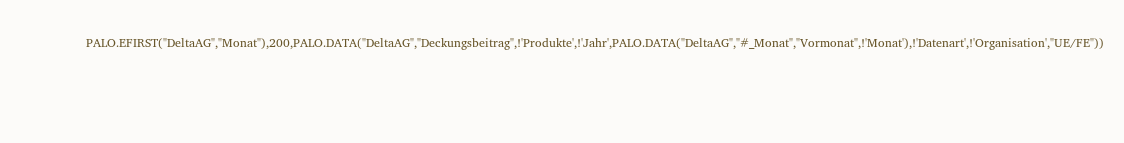PALO.EFIRST("DeltaAG","Monat"),200,PALO.DATA("DeltaAG","Deckungsbeitrag",!'Produkte',!'Jahr',PALO.DATA("DeltaAG","#_Monat","Vormonat",!'Monat'),!'Datenart',!'Organisation',"UE/FE"))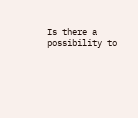Is there a possibility to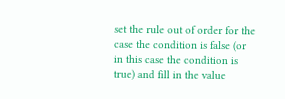set the rule out of order for the case the condition is false (or in this case the condition is true) and fill in the value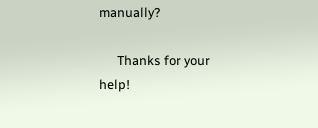manually?

      Thanks for your help!